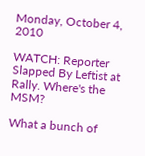Monday, October 4, 2010

WATCH: Reporter Slapped By Leftist at Rally. Where's the MSM?

What a bunch of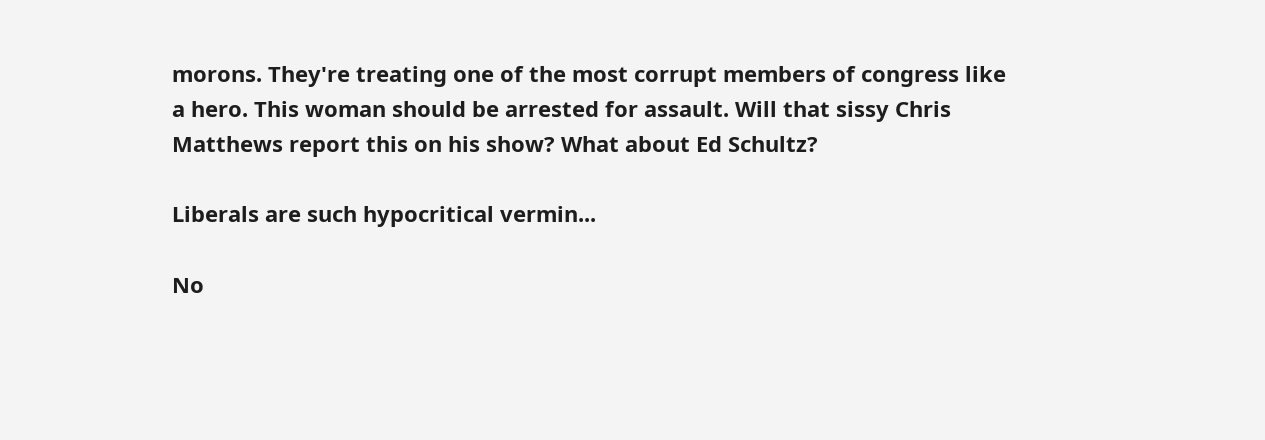morons. They're treating one of the most corrupt members of congress like a hero. This woman should be arrested for assault. Will that sissy Chris Matthews report this on his show? What about Ed Schultz?

Liberals are such hypocritical vermin...

No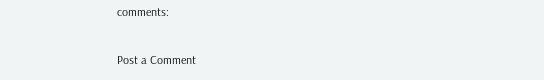comments:

Post a Comment